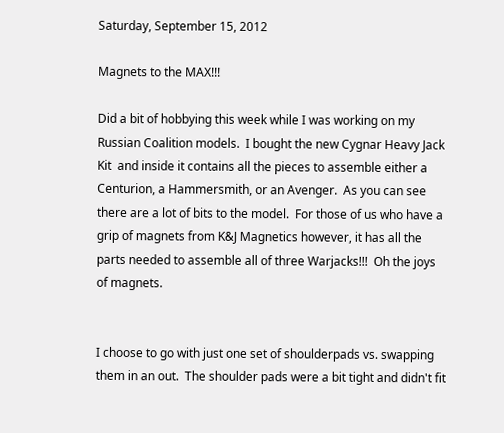Saturday, September 15, 2012

Magnets to the MAX!!!

Did a bit of hobbying this week while I was working on my Russian Coalition models.  I bought the new Cygnar Heavy Jack Kit  and inside it contains all the pieces to assemble either a Centurion, a Hammersmith, or an Avenger.  As you can see there are a lot of bits to the model.  For those of us who have a grip of magnets from K&J Magnetics however, it has all the parts needed to assemble all of three Warjacks!!!  Oh the joys of magnets.


I choose to go with just one set of shoulderpads vs. swapping them in an out.  The shoulder pads were a bit tight and didn't fit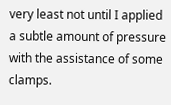very least not until I applied a subtle amount of pressure with the assistance of some clamps.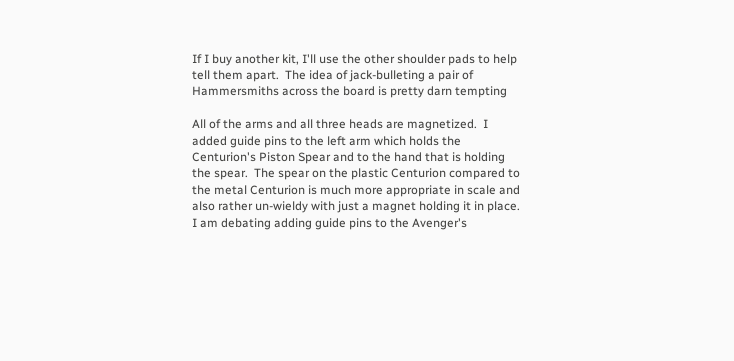If I buy another kit, I'll use the other shoulder pads to help tell them apart.  The idea of jack-bulleting a pair of Hammersmiths across the board is pretty darn tempting

All of the arms and all three heads are magnetized.  I added guide pins to the left arm which holds the Centurion's Piston Spear and to the hand that is holding the spear.  The spear on the plastic Centurion compared to the metal Centurion is much more appropriate in scale and also rather un-wieldy with just a magnet holding it in place.  I am debating adding guide pins to the Avenger's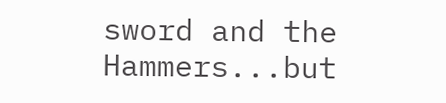sword and the Hammers...but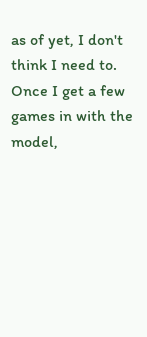as of yet, I don't think I need to.  Once I get a few games in with the model,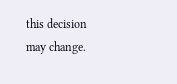this decision may change.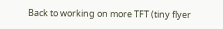Back to working on more TFT (tiny flyer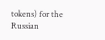tokens) for the Russian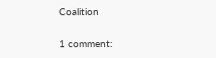Coalition

1 comment: